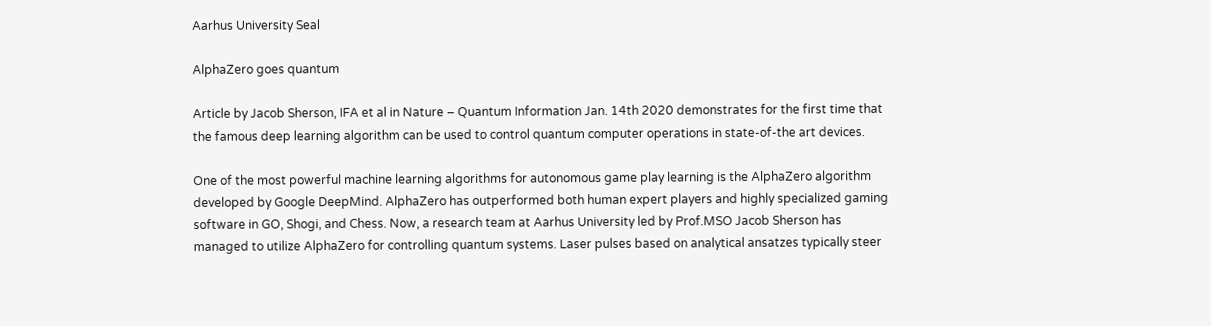Aarhus University Seal

AlphaZero goes quantum

Article by Jacob Sherson, IFA et al in Nature – Quantum Information Jan. 14th 2020 demonstrates for the first time that the famous deep learning algorithm can be used to control quantum computer operations in state-of-the art devices.

One of the most powerful machine learning algorithms for autonomous game play learning is the AlphaZero algorithm developed by Google DeepMind. AlphaZero has outperformed both human expert players and highly specialized gaming software in GO, Shogi, and Chess. Now, a research team at Aarhus University led by Prof.MSO Jacob Sherson has managed to utilize AlphaZero for controlling quantum systems. Laser pulses based on analytical ansatzes typically steer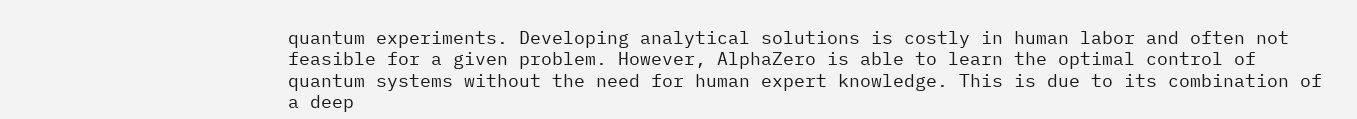quantum experiments. Developing analytical solutions is costly in human labor and often not feasible for a given problem. However, AlphaZero is able to learn the optimal control of quantum systems without the need for human expert knowledge. This is due to its combination of a deep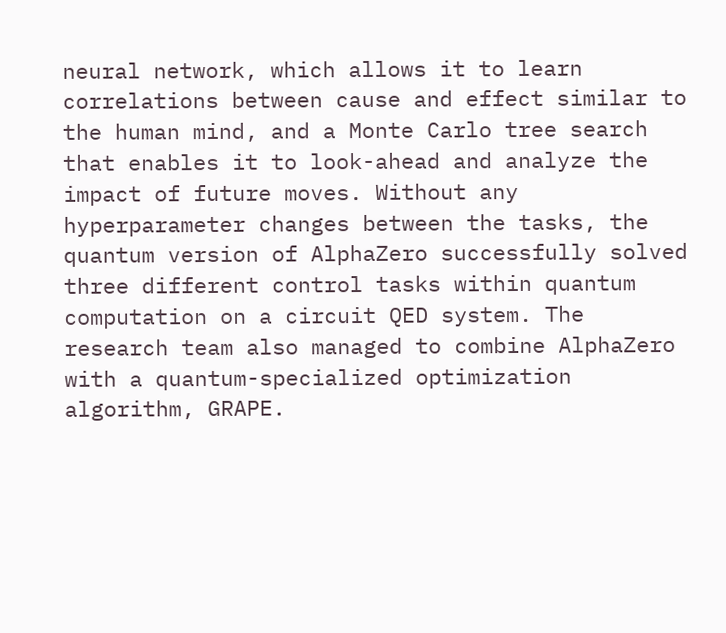neural network, which allows it to learn correlations between cause and effect similar to the human mind, and a Monte Carlo tree search that enables it to look-ahead and analyze the impact of future moves. Without any hyperparameter changes between the tasks, the quantum version of AlphaZero successfully solved three different control tasks within quantum computation on a circuit QED system. The research team also managed to combine AlphaZero with a quantum-specialized optimization algorithm, GRAPE.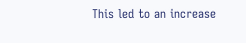This led to an increase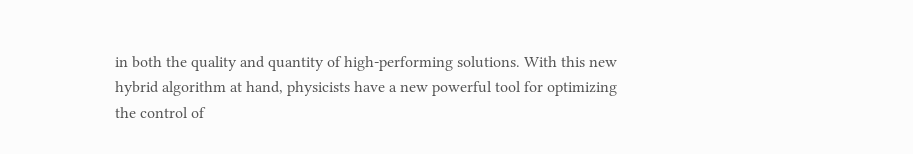in both the quality and quantity of high-performing solutions. With this new hybrid algorithm at hand, physicists have a new powerful tool for optimizing the control of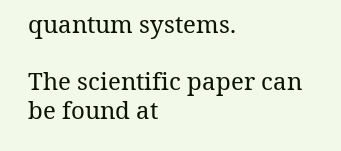quantum systems.

The scientific paper can be found at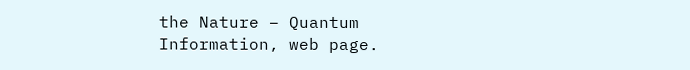the Nature – Quantum Information, web page.